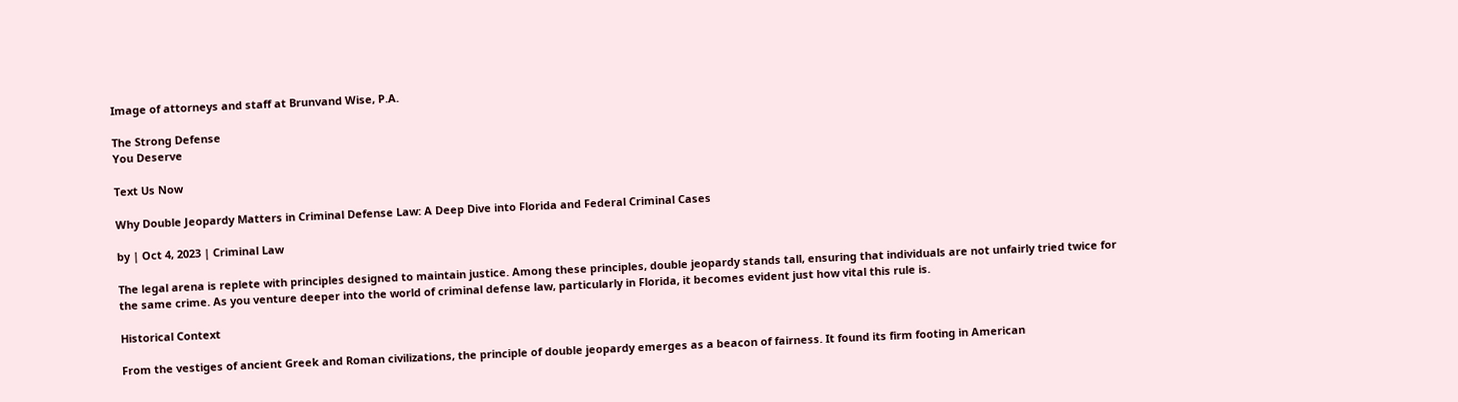Image of attorneys and staff at Brunvand Wise, P.A.

The Strong Defense
You Deserve

Text Us Now

Why Double Jeopardy Matters in Criminal Defense Law: A Deep Dive into Florida and Federal Criminal Cases

by | Oct 4, 2023 | Criminal Law

The legal arena is replete with principles designed to maintain justice. Among these principles, double jeopardy stands tall, ensuring that individuals are not unfairly tried twice for the same crime. As you venture deeper into the world of criminal defense law, particularly in Florida, it becomes evident just how vital this rule is.

Historical Context

From the vestiges of ancient Greek and Roman civilizations, the principle of double jeopardy emerges as a beacon of fairness. It found its firm footing in American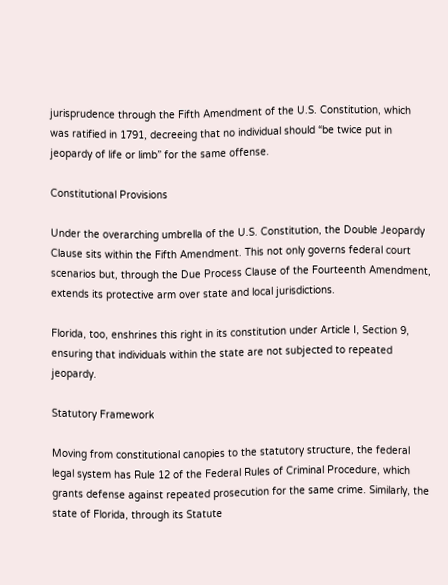jurisprudence through the Fifth Amendment of the U.S. Constitution, which was ratified in 1791, decreeing that no individual should “be twice put in jeopardy of life or limb” for the same offense.

Constitutional Provisions

Under the overarching umbrella of the U.S. Constitution, the Double Jeopardy Clause sits within the Fifth Amendment. This not only governs federal court scenarios but, through the Due Process Clause of the Fourteenth Amendment, extends its protective arm over state and local jurisdictions.

Florida, too, enshrines this right in its constitution under Article I, Section 9, ensuring that individuals within the state are not subjected to repeated jeopardy.

Statutory Framework

Moving from constitutional canopies to the statutory structure, the federal legal system has Rule 12 of the Federal Rules of Criminal Procedure, which grants defense against repeated prosecution for the same crime. Similarly, the state of Florida, through its Statute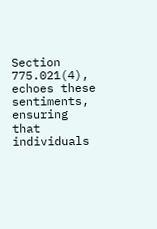Section 775.021(4), echoes these sentiments, ensuring that individuals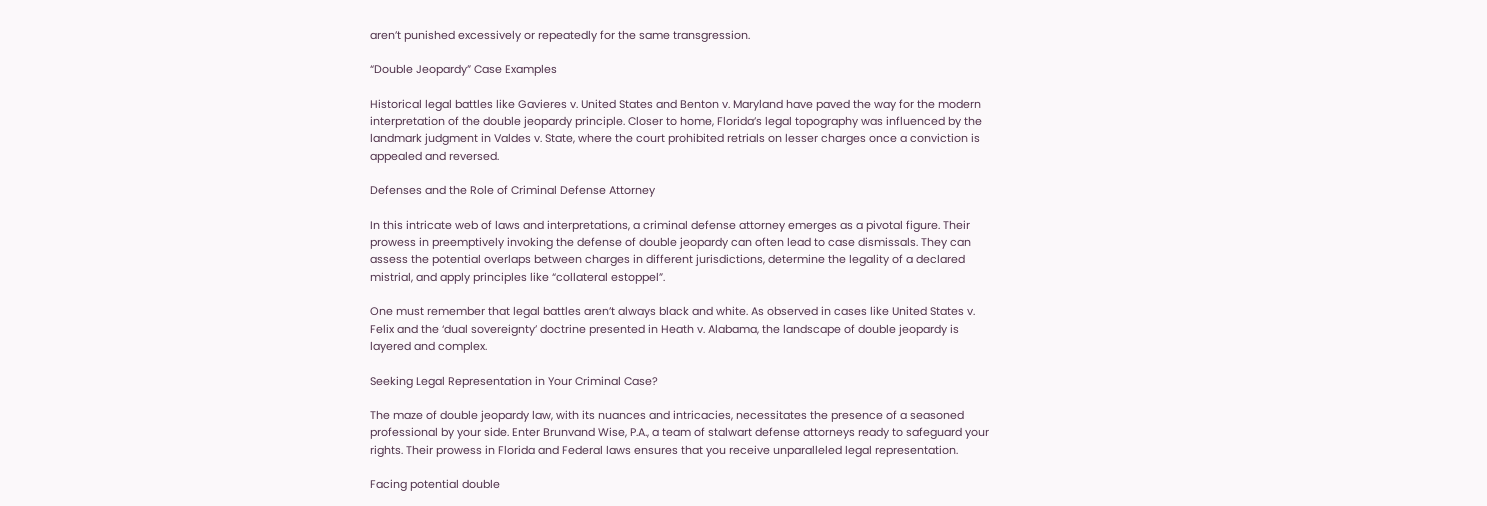aren’t punished excessively or repeatedly for the same transgression.

“Double Jeopardy” Case Examples

Historical legal battles like Gavieres v. United States and Benton v. Maryland have paved the way for the modern interpretation of the double jeopardy principle. Closer to home, Florida’s legal topography was influenced by the landmark judgment in Valdes v. State, where the court prohibited retrials on lesser charges once a conviction is appealed and reversed.

Defenses and the Role of Criminal Defense Attorney

In this intricate web of laws and interpretations, a criminal defense attorney emerges as a pivotal figure. Their prowess in preemptively invoking the defense of double jeopardy can often lead to case dismissals. They can assess the potential overlaps between charges in different jurisdictions, determine the legality of a declared mistrial, and apply principles like “collateral estoppel”.

One must remember that legal battles aren’t always black and white. As observed in cases like United States v. Felix and the ‘dual sovereignty’ doctrine presented in Heath v. Alabama, the landscape of double jeopardy is layered and complex.

Seeking Legal Representation in Your Criminal Case?

The maze of double jeopardy law, with its nuances and intricacies, necessitates the presence of a seasoned professional by your side. Enter Brunvand Wise, P.A., a team of stalwart defense attorneys ready to safeguard your rights. Their prowess in Florida and Federal laws ensures that you receive unparalleled legal representation.

Facing potential double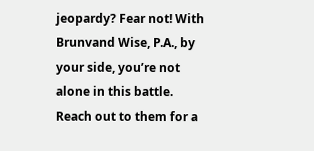jeopardy? Fear not! With Brunvand Wise, P.A., by your side, you’re not alone in this battle. Reach out to them for a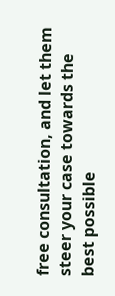free consultation, and let them steer your case towards the best possible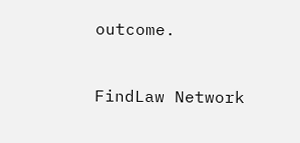outcome.


FindLaw Network